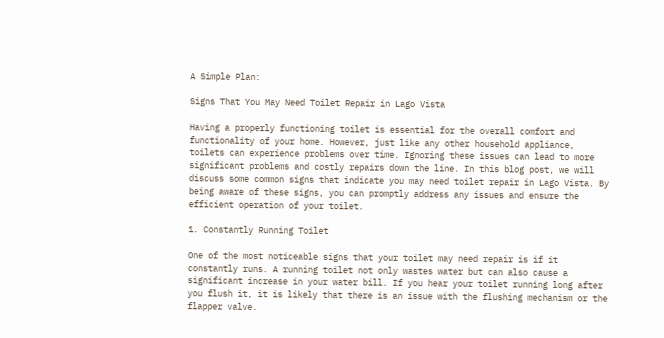A Simple Plan:

Signs That You May Need Toilet Repair in Lago Vista

Having a properly functioning toilet is essential for the overall comfort and functionality of your home. However, just like any other household appliance, toilets can experience problems over time. Ignoring these issues can lead to more significant problems and costly repairs down the line. In this blog post, we will discuss some common signs that indicate you may need toilet repair in Lago Vista. By being aware of these signs, you can promptly address any issues and ensure the efficient operation of your toilet.

1. Constantly Running Toilet

One of the most noticeable signs that your toilet may need repair is if it constantly runs. A running toilet not only wastes water but can also cause a significant increase in your water bill. If you hear your toilet running long after you flush it, it is likely that there is an issue with the flushing mechanism or the flapper valve.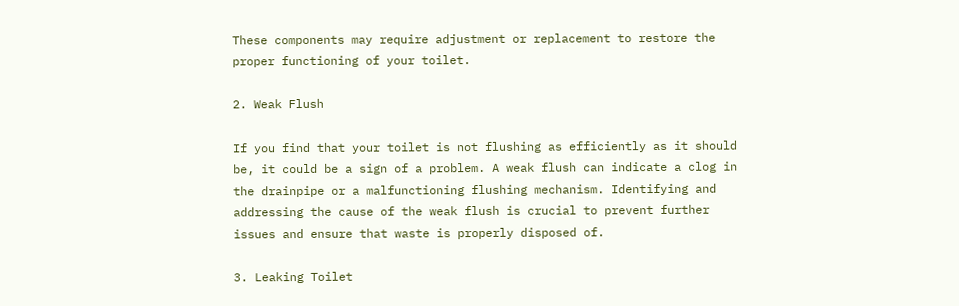These components may require adjustment or replacement to restore the proper functioning of your toilet.

2. Weak Flush

If you find that your toilet is not flushing as efficiently as it should be, it could be a sign of a problem. A weak flush can indicate a clog in the drainpipe or a malfunctioning flushing mechanism. Identifying and addressing the cause of the weak flush is crucial to prevent further issues and ensure that waste is properly disposed of.

3. Leaking Toilet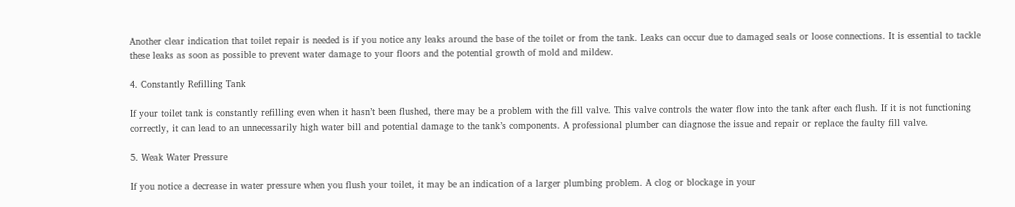Another clear indication that toilet repair is needed is if you notice any leaks around the base of the toilet or from the tank. Leaks can occur due to damaged seals or loose connections. It is essential to tackle these leaks as soon as possible to prevent water damage to your floors and the potential growth of mold and mildew.

4. Constantly Refilling Tank

If your toilet tank is constantly refilling even when it hasn’t been flushed, there may be a problem with the fill valve. This valve controls the water flow into the tank after each flush. If it is not functioning correctly, it can lead to an unnecessarily high water bill and potential damage to the tank’s components. A professional plumber can diagnose the issue and repair or replace the faulty fill valve.

5. Weak Water Pressure

If you notice a decrease in water pressure when you flush your toilet, it may be an indication of a larger plumbing problem. A clog or blockage in your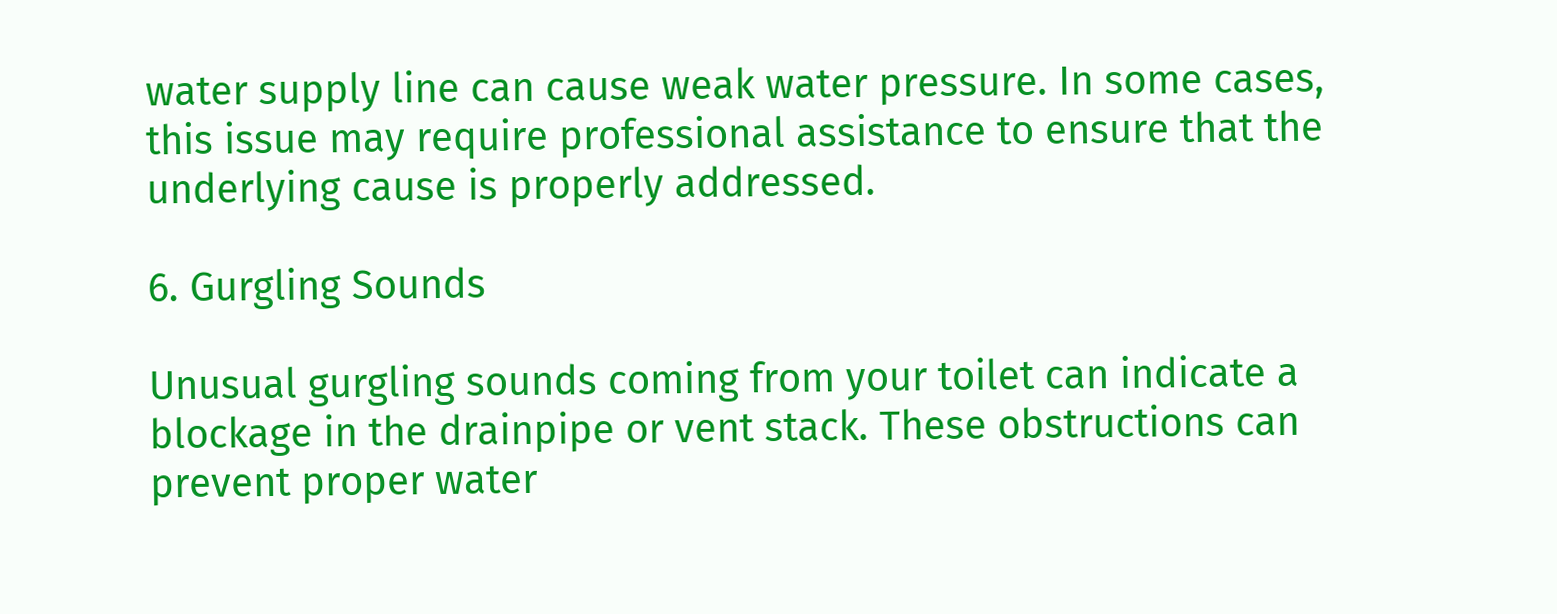water supply line can cause weak water pressure. In some cases, this issue may require professional assistance to ensure that the underlying cause is properly addressed.

6. Gurgling Sounds

Unusual gurgling sounds coming from your toilet can indicate a blockage in the drainpipe or vent stack. These obstructions can prevent proper water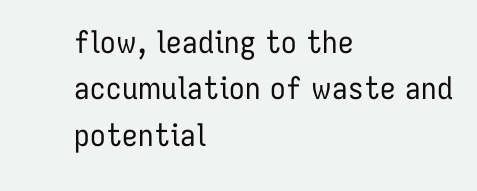flow, leading to the accumulation of waste and potential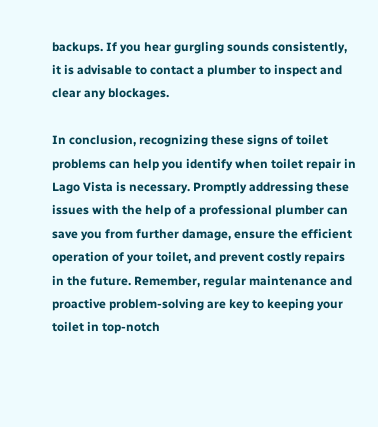backups. If you hear gurgling sounds consistently, it is advisable to contact a plumber to inspect and clear any blockages.

In conclusion, recognizing these signs of toilet problems can help you identify when toilet repair in Lago Vista is necessary. Promptly addressing these issues with the help of a professional plumber can save you from further damage, ensure the efficient operation of your toilet, and prevent costly repairs in the future. Remember, regular maintenance and proactive problem-solving are key to keeping your toilet in top-notch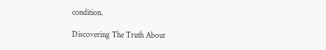condition.

Discovering The Truth About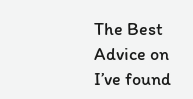The Best Advice on I’ve found